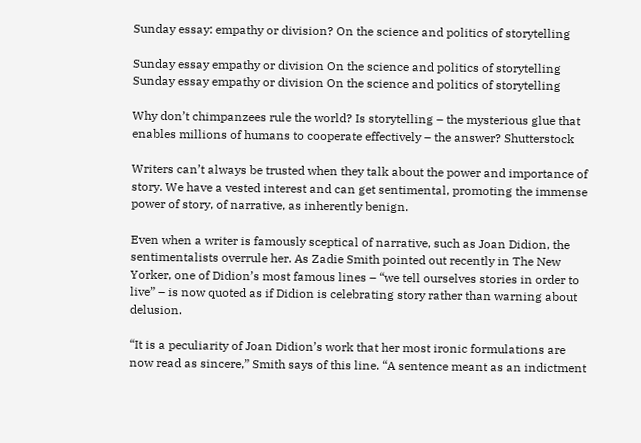Sunday essay: empathy or division? On the science and politics of storytelling

Sunday essay empathy or division On the science and politics of storytelling
Sunday essay empathy or division On the science and politics of storytelling

Why don’t chimpanzees rule the world? Is storytelling – the mysterious glue that enables millions of humans to cooperate effectively – the answer? Shutterstock

Writers can’t always be trusted when they talk about the power and importance of story. We have a vested interest and can get sentimental, promoting the immense power of story, of narrative, as inherently benign.

Even when a writer is famously sceptical of narrative, such as Joan Didion, the sentimentalists overrule her. As Zadie Smith pointed out recently in The New Yorker, one of Didion’s most famous lines – “we tell ourselves stories in order to live” – is now quoted as if Didion is celebrating story rather than warning about delusion.

“It is a peculiarity of Joan Didion’s work that her most ironic formulations are now read as sincere,” Smith says of this line. “A sentence meant as an indictment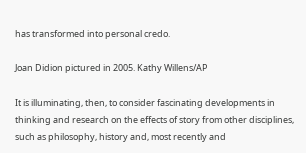has transformed into personal credo.

Joan Didion pictured in 2005. Kathy Willens/AP

It is illuminating, then, to consider fascinating developments in thinking and research on the effects of story from other disciplines, such as philosophy, history and, most recently and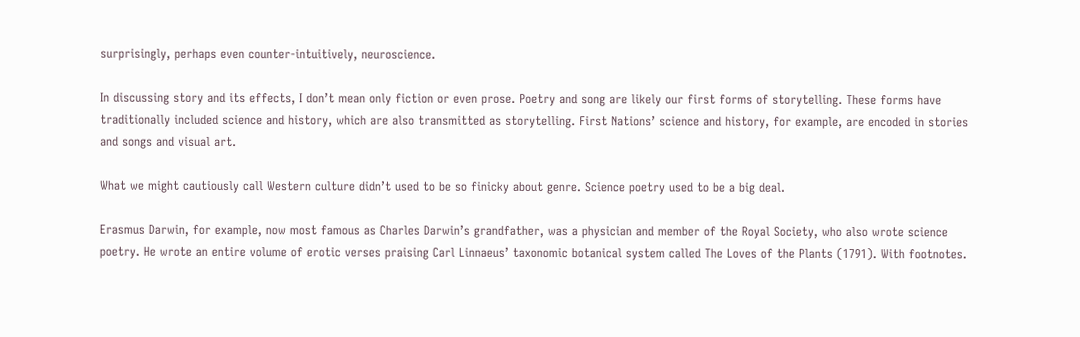surprisingly, perhaps even counter-intuitively, neuroscience.

In discussing story and its effects, I don’t mean only fiction or even prose. Poetry and song are likely our first forms of storytelling. These forms have traditionally included science and history, which are also transmitted as storytelling. First Nations’ science and history, for example, are encoded in stories and songs and visual art.

What we might cautiously call Western culture didn’t used to be so finicky about genre. Science poetry used to be a big deal.

Erasmus Darwin, for example, now most famous as Charles Darwin’s grandfather, was a physician and member of the Royal Society, who also wrote science poetry. He wrote an entire volume of erotic verses praising Carl Linnaeus’ taxonomic botanical system called The Loves of the Plants (1791). With footnotes.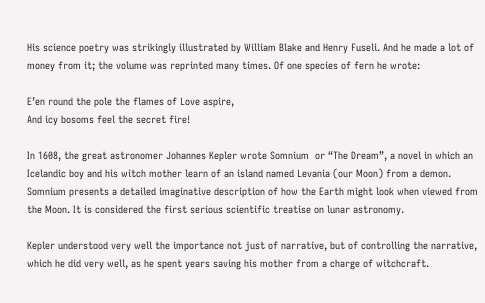His science poetry was strikingly illustrated by William Blake and Henry Fuseli. And he made a lot of money from it; the volume was reprinted many times. Of one species of fern he wrote:

E’en round the pole the flames of Love aspire,
And icy bosoms feel the secret fire!

In 1608, the great astronomer Johannes Kepler wrote Somnium  or “The Dream”, a novel in which an Icelandic boy and his witch mother learn of an island named Levania (our Moon) from a demon. Somnium presents a detailed imaginative description of how the Earth might look when viewed from the Moon. It is considered the first serious scientific treatise on lunar astronomy.

Kepler understood very well the importance not just of narrative, but of controlling the narrative, which he did very well, as he spent years saving his mother from a charge of witchcraft.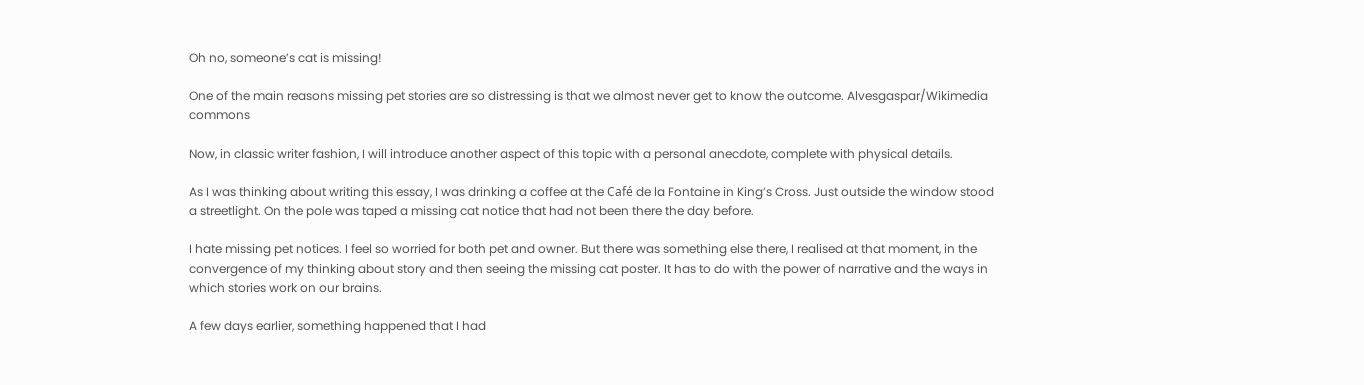Oh no, someone’s cat is missing!

One of the main reasons missing pet stories are so distressing is that we almost never get to know the outcome. Alvesgaspar/Wikimedia commons

Now, in classic writer fashion, I will introduce another aspect of this topic with a personal anecdote, complete with physical details.

As I was thinking about writing this essay, I was drinking a coffee at the Café de la Fontaine in King’s Cross. Just outside the window stood a streetlight. On the pole was taped a missing cat notice that had not been there the day before.

I hate missing pet notices. I feel so worried for both pet and owner. But there was something else there, I realised at that moment, in the convergence of my thinking about story and then seeing the missing cat poster. It has to do with the power of narrative and the ways in which stories work on our brains.

A few days earlier, something happened that I had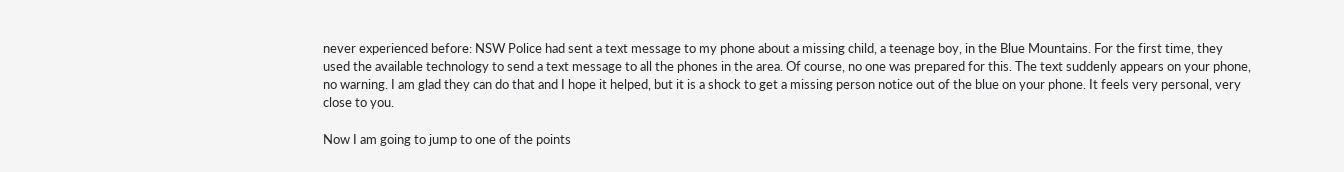never experienced before: NSW Police had sent a text message to my phone about a missing child, a teenage boy, in the Blue Mountains. For the first time, they used the available technology to send a text message to all the phones in the area. Of course, no one was prepared for this. The text suddenly appears on your phone, no warning. I am glad they can do that and I hope it helped, but it is a shock to get a missing person notice out of the blue on your phone. It feels very personal, very close to you.

Now I am going to jump to one of the points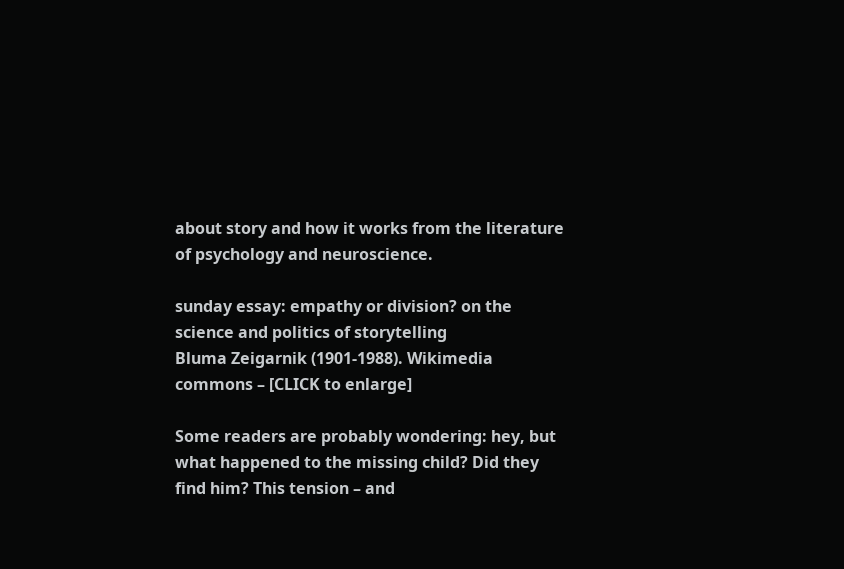about story and how it works from the literature of psychology and neuroscience.

sunday essay: empathy or division? on the science and politics of storytelling
Bluma Zeigarnik (1901-1988). Wikimedia commons – [CLICK to enlarge]

Some readers are probably wondering: hey, but what happened to the missing child? Did they find him? This tension – and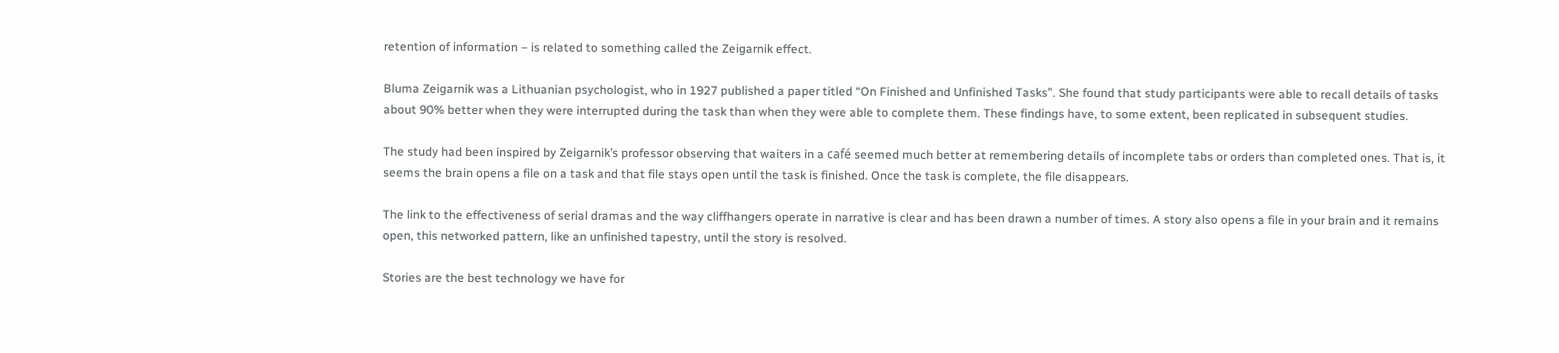retention of information – is related to something called the Zeigarnik effect.

Bluma Zeigarnik was a Lithuanian psychologist, who in 1927 published a paper titled “On Finished and Unfinished Tasks”. She found that study participants were able to recall details of tasks about 90% better when they were interrupted during the task than when they were able to complete them. These findings have, to some extent, been replicated in subsequent studies.

The study had been inspired by Zeigarnik’s professor observing that waiters in a café seemed much better at remembering details of incomplete tabs or orders than completed ones. That is, it seems the brain opens a file on a task and that file stays open until the task is finished. Once the task is complete, the file disappears.

The link to the effectiveness of serial dramas and the way cliffhangers operate in narrative is clear and has been drawn a number of times. A story also opens a file in your brain and it remains open, this networked pattern, like an unfinished tapestry, until the story is resolved.

Stories are the best technology we have for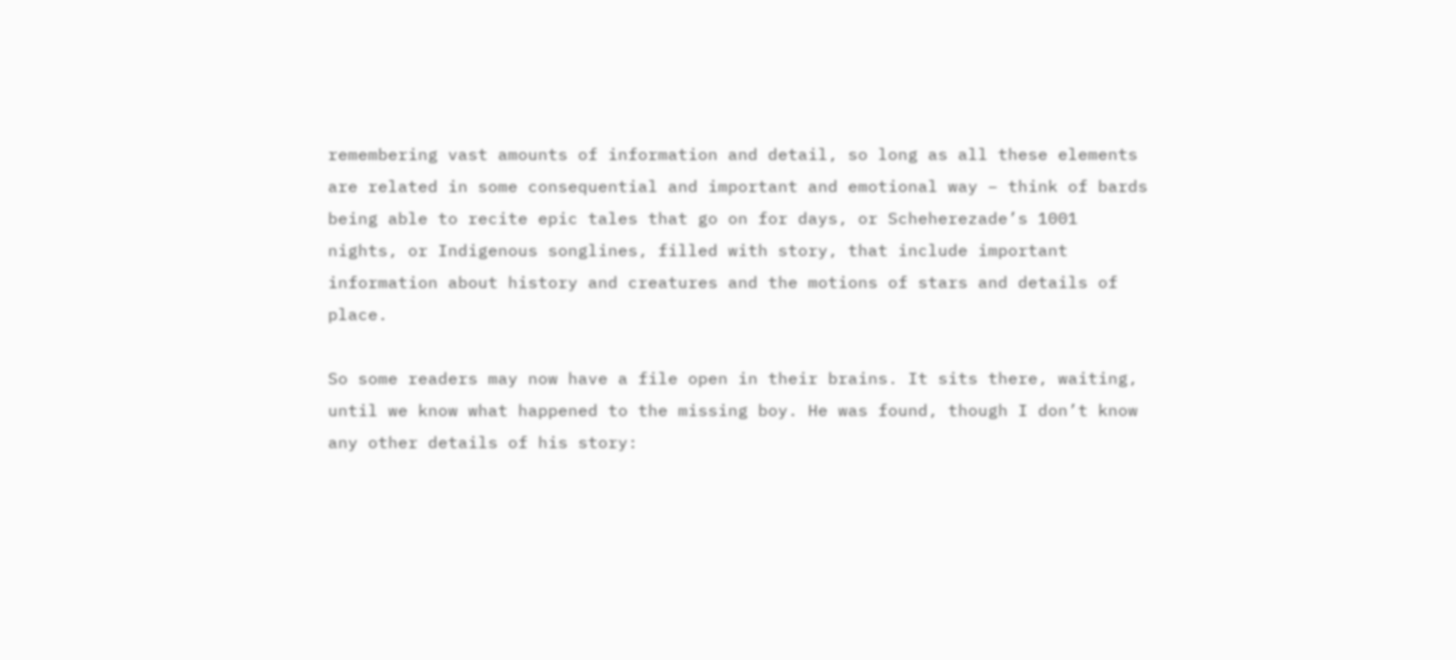remembering vast amounts of information and detail, so long as all these elements are related in some consequential and important and emotional way – think of bards being able to recite epic tales that go on for days, or Scheherezade’s 1001 nights, or Indigenous songlines, filled with story, that include important information about history and creatures and the motions of stars and details of place.

So some readers may now have a file open in their brains. It sits there, waiting, until we know what happened to the missing boy. He was found, though I don’t know any other details of his story: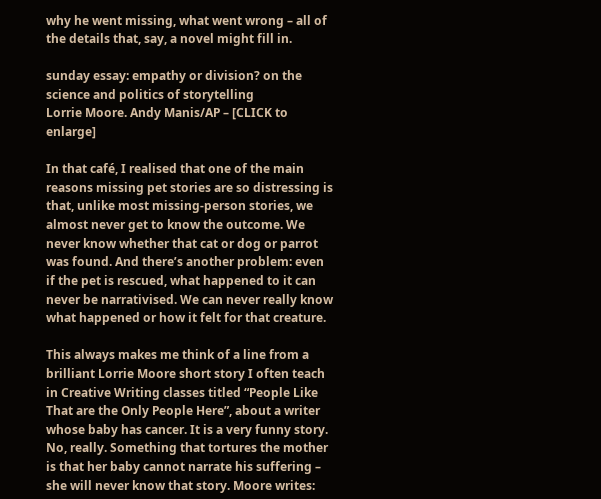why he went missing, what went wrong – all of the details that, say, a novel might fill in.

sunday essay: empathy or division? on the science and politics of storytelling
Lorrie Moore. Andy Manis/AP – [CLICK to enlarge]

In that café, I realised that one of the main reasons missing pet stories are so distressing is that, unlike most missing-person stories, we almost never get to know the outcome. We never know whether that cat or dog or parrot was found. And there’s another problem: even if the pet is rescued, what happened to it can never be narrativised. We can never really know what happened or how it felt for that creature.

This always makes me think of a line from a brilliant Lorrie Moore short story I often teach in Creative Writing classes titled “People Like That are the Only People Here”, about a writer whose baby has cancer. It is a very funny story. No, really. Something that tortures the mother is that her baby cannot narrate his suffering – she will never know that story. Moore writes: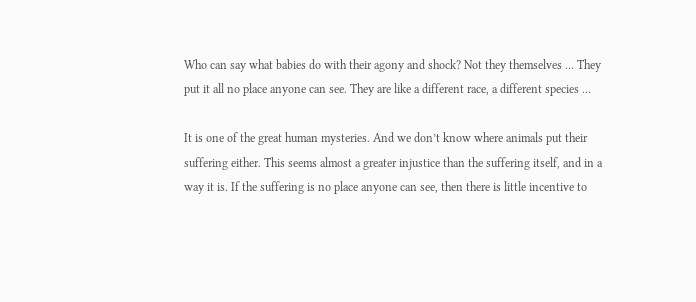Who can say what babies do with their agony and shock? Not they themselves … They put it all no place anyone can see. They are like a different race, a different species …

It is one of the great human mysteries. And we don’t know where animals put their suffering either. This seems almost a greater injustice than the suffering itself, and in a way it is. If the suffering is no place anyone can see, then there is little incentive to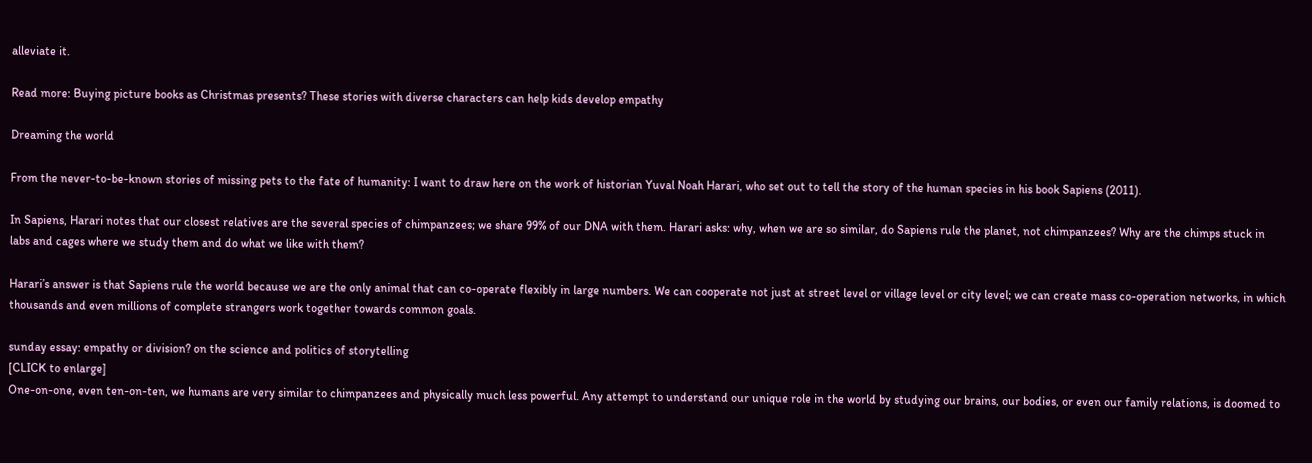alleviate it.

Read more: Buying picture books as Christmas presents? These stories with diverse characters can help kids develop empathy

Dreaming the world

From the never-to-be-known stories of missing pets to the fate of humanity: I want to draw here on the work of historian Yuval Noah Harari, who set out to tell the story of the human species in his book Sapiens (2011).

In Sapiens, Harari notes that our closest relatives are the several species of chimpanzees; we share 99% of our DNA with them. Harari asks: why, when we are so similar, do Sapiens rule the planet, not chimpanzees? Why are the chimps stuck in labs and cages where we study them and do what we like with them?

Harari’s answer is that Sapiens rule the world because we are the only animal that can co-operate flexibly in large numbers. We can cooperate not just at street level or village level or city level; we can create mass co-operation networks, in which thousands and even millions of complete strangers work together towards common goals.

sunday essay: empathy or division? on the science and politics of storytelling
[CLICK to enlarge]
One-on-one, even ten-on-ten, we humans are very similar to chimpanzees and physically much less powerful. Any attempt to understand our unique role in the world by studying our brains, our bodies, or even our family relations, is doomed to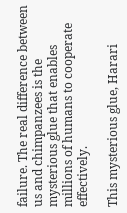failure. The real difference between us and chimpanzees is the mysterious glue that enables millions of humans to cooperate effectively.

This mysterious glue, Harari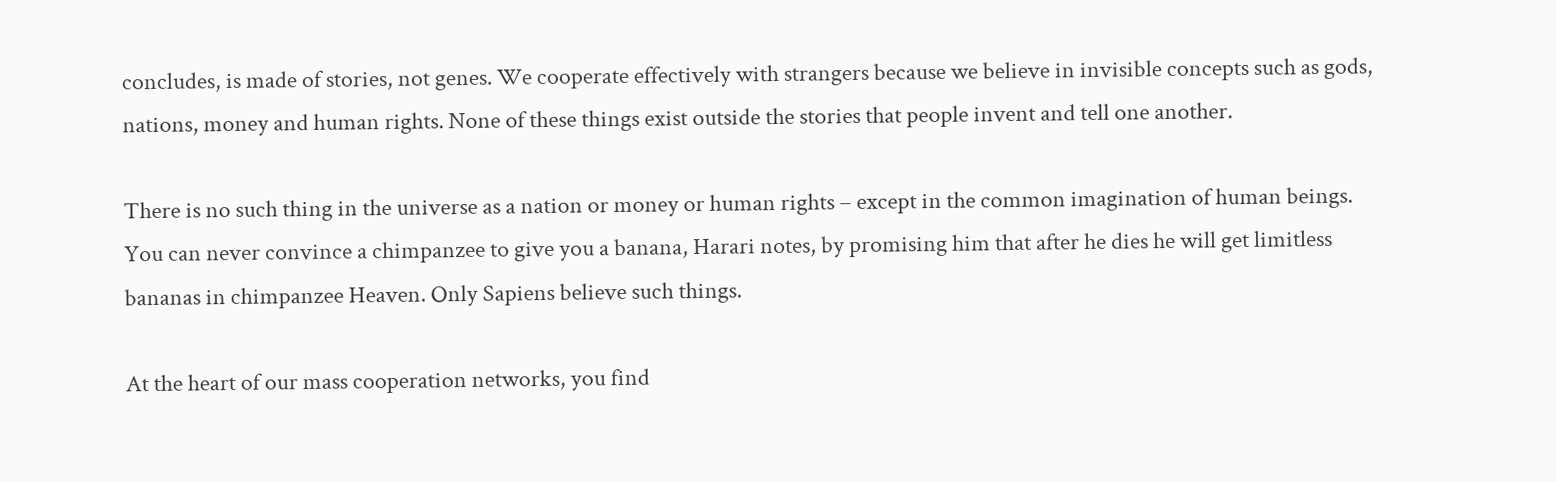concludes, is made of stories, not genes. We cooperate effectively with strangers because we believe in invisible concepts such as gods, nations, money and human rights. None of these things exist outside the stories that people invent and tell one another.

There is no such thing in the universe as a nation or money or human rights – except in the common imagination of human beings. You can never convince a chimpanzee to give you a banana, Harari notes, by promising him that after he dies he will get limitless bananas in chimpanzee Heaven. Only Sapiens believe such things.

At the heart of our mass cooperation networks, you find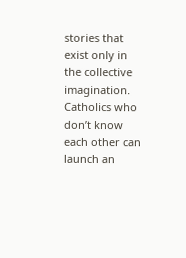stories that exist only in the collective imagination. Catholics who don’t know each other can launch an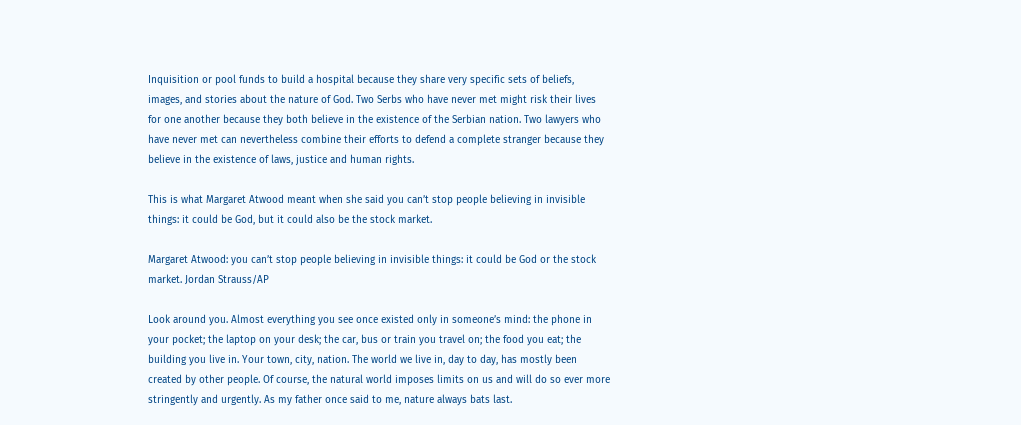Inquisition or pool funds to build a hospital because they share very specific sets of beliefs, images, and stories about the nature of God. Two Serbs who have never met might risk their lives for one another because they both believe in the existence of the Serbian nation. Two lawyers who have never met can nevertheless combine their efforts to defend a complete stranger because they believe in the existence of laws, justice and human rights.

This is what Margaret Atwood meant when she said you can’t stop people believing in invisible things: it could be God, but it could also be the stock market.

Margaret Atwood: you can’t stop people believing in invisible things: it could be God or the stock market. Jordan Strauss/AP

Look around you. Almost everything you see once existed only in someone’s mind: the phone in your pocket; the laptop on your desk; the car, bus or train you travel on; the food you eat; the building you live in. Your town, city, nation. The world we live in, day to day, has mostly been created by other people. Of course, the natural world imposes limits on us and will do so ever more stringently and urgently. As my father once said to me, nature always bats last.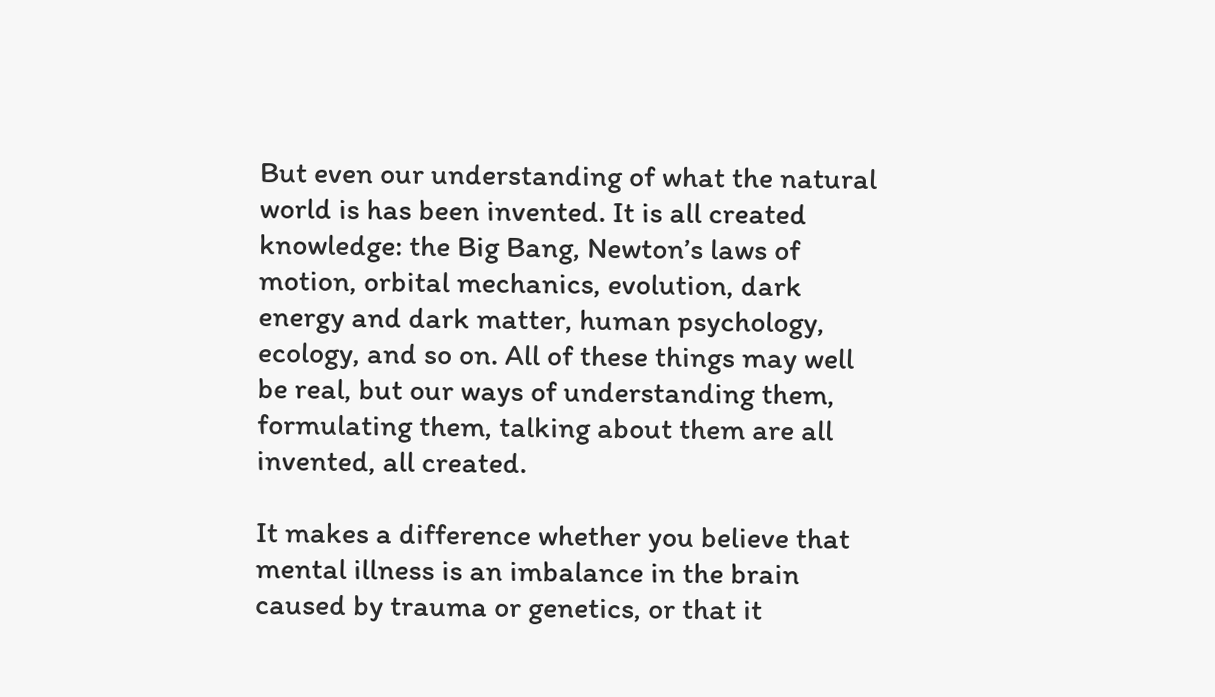But even our understanding of what the natural world is has been invented. It is all created knowledge: the Big Bang, Newton’s laws of motion, orbital mechanics, evolution, dark energy and dark matter, human psychology, ecology, and so on. All of these things may well be real, but our ways of understanding them, formulating them, talking about them are all invented, all created.

It makes a difference whether you believe that mental illness is an imbalance in the brain caused by trauma or genetics, or that it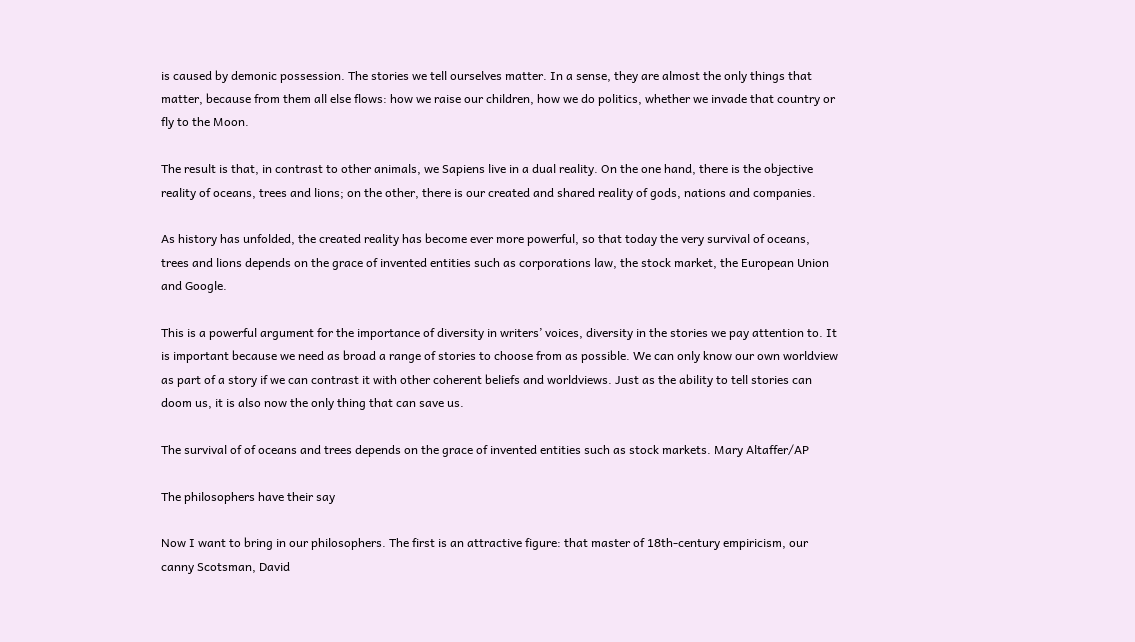is caused by demonic possession. The stories we tell ourselves matter. In a sense, they are almost the only things that matter, because from them all else flows: how we raise our children, how we do politics, whether we invade that country or fly to the Moon.

The result is that, in contrast to other animals, we Sapiens live in a dual reality. On the one hand, there is the objective reality of oceans, trees and lions; on the other, there is our created and shared reality of gods, nations and companies.

As history has unfolded, the created reality has become ever more powerful, so that today the very survival of oceans, trees and lions depends on the grace of invented entities such as corporations law, the stock market, the European Union and Google.

This is a powerful argument for the importance of diversity in writers’ voices, diversity in the stories we pay attention to. It is important because we need as broad a range of stories to choose from as possible. We can only know our own worldview as part of a story if we can contrast it with other coherent beliefs and worldviews. Just as the ability to tell stories can doom us, it is also now the only thing that can save us.

The survival of of oceans and trees depends on the grace of invented entities such as stock markets. Mary Altaffer/AP

The philosophers have their say

Now I want to bring in our philosophers. The first is an attractive figure: that master of 18th-century empiricism, our canny Scotsman, David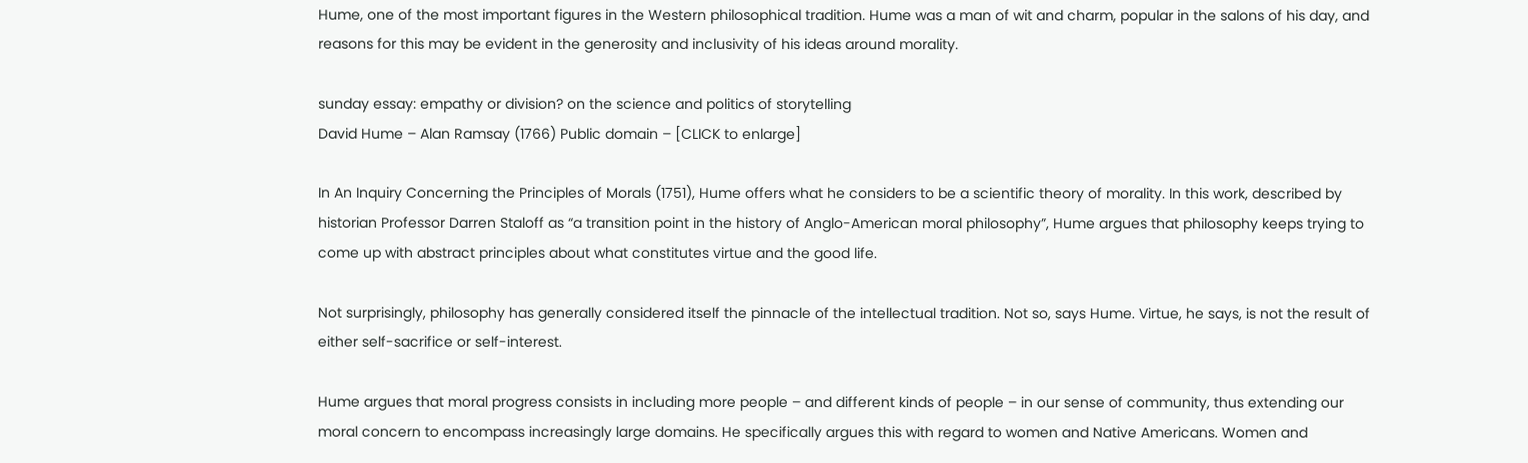Hume, one of the most important figures in the Western philosophical tradition. Hume was a man of wit and charm, popular in the salons of his day, and reasons for this may be evident in the generosity and inclusivity of his ideas around morality.

sunday essay: empathy or division? on the science and politics of storytelling
David Hume – Alan Ramsay (1766) Public domain – [CLICK to enlarge]

In An Inquiry Concerning the Principles of Morals (1751), Hume offers what he considers to be a scientific theory of morality. In this work, described by historian Professor Darren Staloff as “a transition point in the history of Anglo-American moral philosophy”, Hume argues that philosophy keeps trying to come up with abstract principles about what constitutes virtue and the good life.

Not surprisingly, philosophy has generally considered itself the pinnacle of the intellectual tradition. Not so, says Hume. Virtue, he says, is not the result of either self-sacrifice or self-interest.

Hume argues that moral progress consists in including more people – and different kinds of people – in our sense of community, thus extending our moral concern to encompass increasingly large domains. He specifically argues this with regard to women and Native Americans. Women and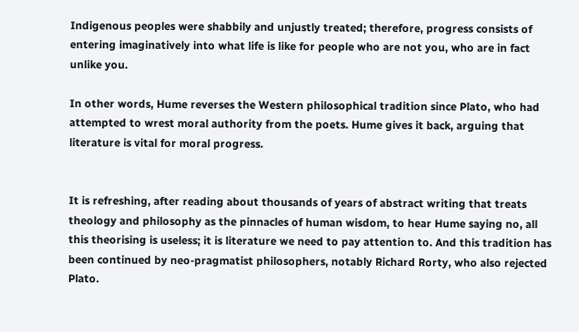Indigenous peoples were shabbily and unjustly treated; therefore, progress consists of entering imaginatively into what life is like for people who are not you, who are in fact unlike you.

In other words, Hume reverses the Western philosophical tradition since Plato, who had attempted to wrest moral authority from the poets. Hume gives it back, arguing that literature is vital for moral progress.


It is refreshing, after reading about thousands of years of abstract writing that treats theology and philosophy as the pinnacles of human wisdom, to hear Hume saying no, all this theorising is useless; it is literature we need to pay attention to. And this tradition has been continued by neo-pragmatist philosophers, notably Richard Rorty, who also rejected Plato.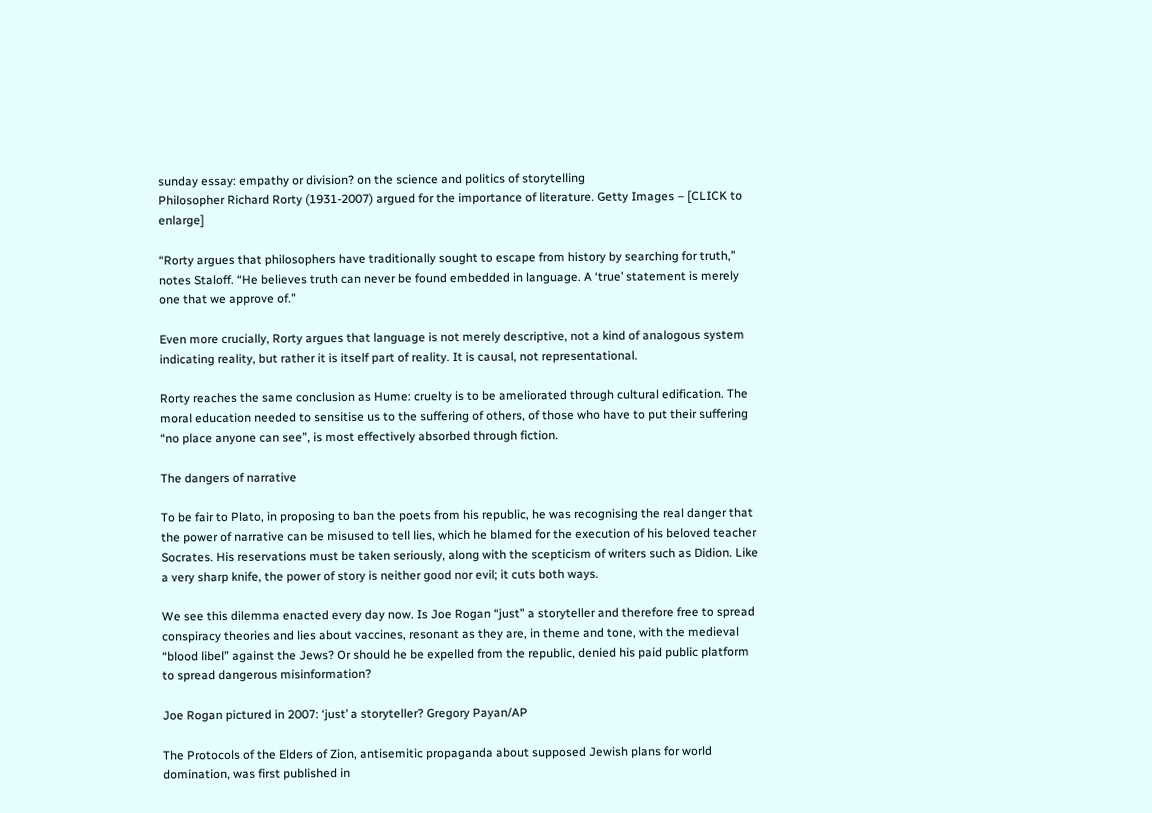sunday essay: empathy or division? on the science and politics of storytelling
Philosopher Richard Rorty (1931-2007) argued for the importance of literature. Getty Images – [CLICK to enlarge]

“Rorty argues that philosophers have traditionally sought to escape from history by searching for truth,” notes Staloff. “He believes truth can never be found embedded in language. A ‘true’ statement is merely one that we approve of.”

Even more crucially, Rorty argues that language is not merely descriptive, not a kind of analogous system indicating reality, but rather it is itself part of reality. It is causal, not representational.

Rorty reaches the same conclusion as Hume: cruelty is to be ameliorated through cultural edification. The moral education needed to sensitise us to the suffering of others, of those who have to put their suffering “no place anyone can see”, is most effectively absorbed through fiction.

The dangers of narrative

To be fair to Plato, in proposing to ban the poets from his republic, he was recognising the real danger that the power of narrative can be misused to tell lies, which he blamed for the execution of his beloved teacher Socrates. His reservations must be taken seriously, along with the scepticism of writers such as Didion. Like a very sharp knife, the power of story is neither good nor evil; it cuts both ways.

We see this dilemma enacted every day now. Is Joe Rogan “just” a storyteller and therefore free to spread conspiracy theories and lies about vaccines, resonant as they are, in theme and tone, with the medieval “blood libel” against the Jews? Or should he be expelled from the republic, denied his paid public platform to spread dangerous misinformation?

Joe Rogan pictured in 2007: ‘just’ a storyteller? Gregory Payan/AP

The Protocols of the Elders of Zion, antisemitic propaganda about supposed Jewish plans for world domination, was first published in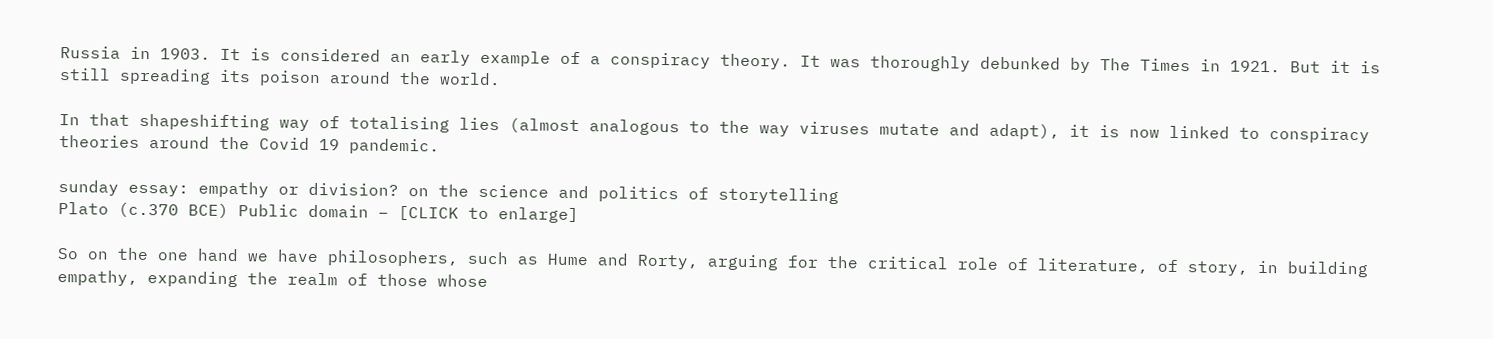Russia in 1903. It is considered an early example of a conspiracy theory. It was thoroughly debunked by The Times in 1921. But it is still spreading its poison around the world.

In that shapeshifting way of totalising lies (almost analogous to the way viruses mutate and adapt), it is now linked to conspiracy theories around the Covid 19 pandemic.

sunday essay: empathy or division? on the science and politics of storytelling
Plato (c.370 BCE) Public domain – [CLICK to enlarge]

So on the one hand we have philosophers, such as Hume and Rorty, arguing for the critical role of literature, of story, in building empathy, expanding the realm of those whose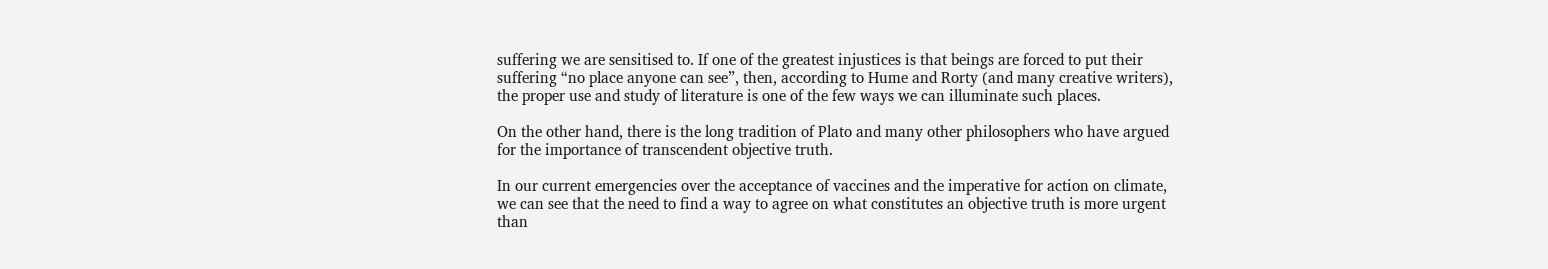suffering we are sensitised to. If one of the greatest injustices is that beings are forced to put their suffering “no place anyone can see”, then, according to Hume and Rorty (and many creative writers), the proper use and study of literature is one of the few ways we can illuminate such places.

On the other hand, there is the long tradition of Plato and many other philosophers who have argued for the importance of transcendent objective truth.

In our current emergencies over the acceptance of vaccines and the imperative for action on climate, we can see that the need to find a way to agree on what constitutes an objective truth is more urgent than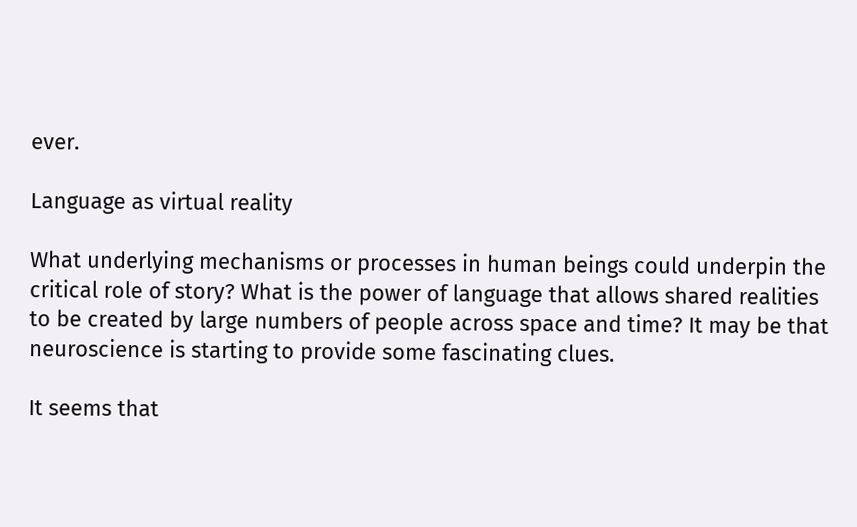ever.

Language as virtual reality

What underlying mechanisms or processes in human beings could underpin the critical role of story? What is the power of language that allows shared realities to be created by large numbers of people across space and time? It may be that neuroscience is starting to provide some fascinating clues.

It seems that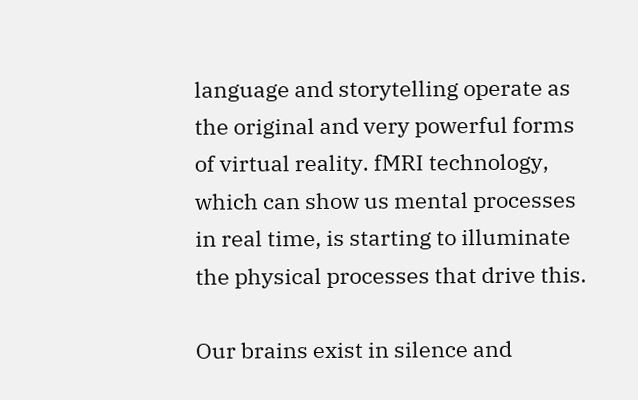language and storytelling operate as the original and very powerful forms of virtual reality. fMRI technology, which can show us mental processes in real time, is starting to illuminate the physical processes that drive this.

Our brains exist in silence and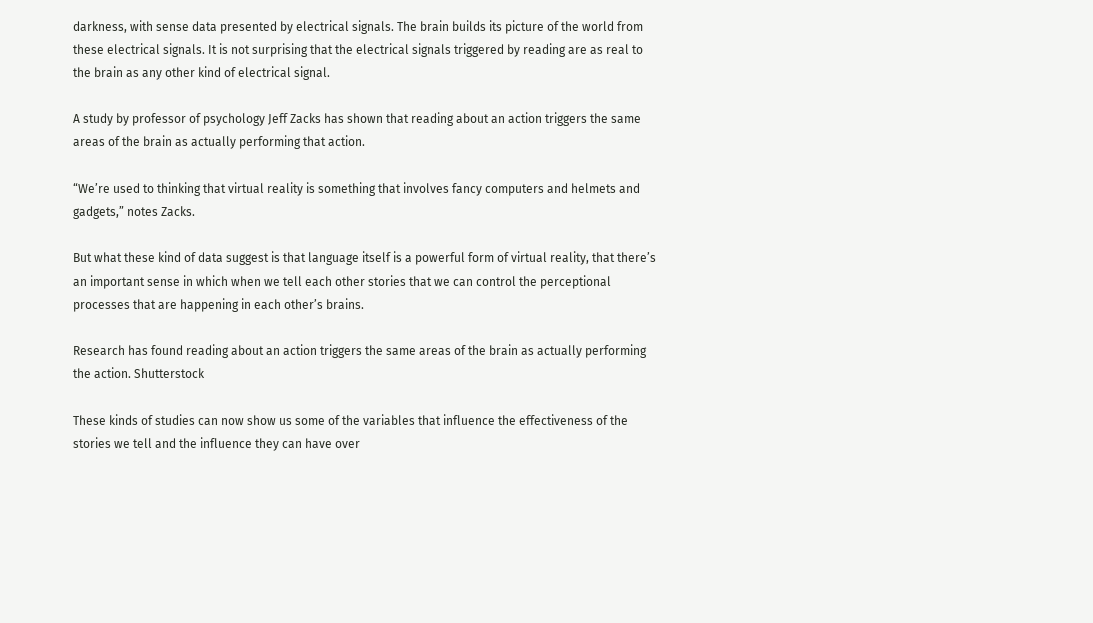darkness, with sense data presented by electrical signals. The brain builds its picture of the world from these electrical signals. It is not surprising that the electrical signals triggered by reading are as real to the brain as any other kind of electrical signal.

A study by professor of psychology Jeff Zacks has shown that reading about an action triggers the same areas of the brain as actually performing that action.

“We’re used to thinking that virtual reality is something that involves fancy computers and helmets and gadgets,” notes Zacks.

But what these kind of data suggest is that language itself is a powerful form of virtual reality, that there’s an important sense in which when we tell each other stories that we can control the perceptional processes that are happening in each other’s brains.

Research has found reading about an action triggers the same areas of the brain as actually performing the action. Shutterstock

These kinds of studies can now show us some of the variables that influence the effectiveness of the stories we tell and the influence they can have over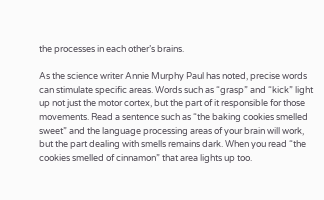the processes in each other’s brains.

As the science writer Annie Murphy Paul has noted, precise words can stimulate specific areas. Words such as “grasp” and “kick” light up not just the motor cortex, but the part of it responsible for those movements. Read a sentence such as “the baking cookies smelled sweet” and the language processing areas of your brain will work, but the part dealing with smells remains dark. When you read “the cookies smelled of cinnamon” that area lights up too.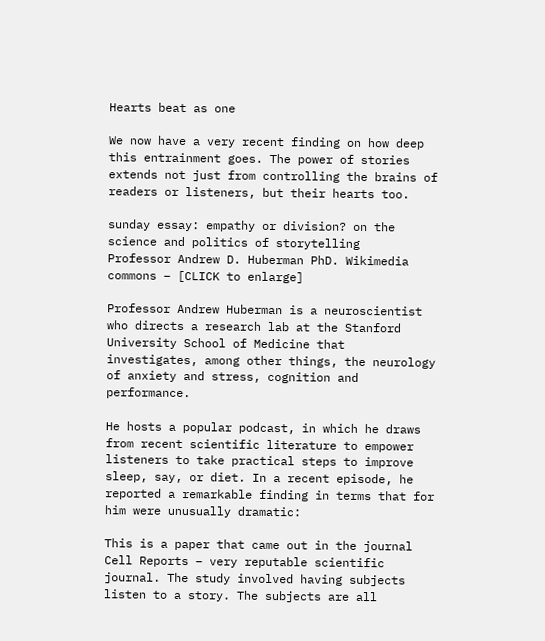Hearts beat as one

We now have a very recent finding on how deep this entrainment goes. The power of stories extends not just from controlling the brains of readers or listeners, but their hearts too.

sunday essay: empathy or division? on the science and politics of storytelling
Professor Andrew D. Huberman PhD. Wikimedia commons – [CLICK to enlarge]

Professor Andrew Huberman is a neuroscientist who directs a research lab at the Stanford University School of Medicine that investigates, among other things, the neurology of anxiety and stress, cognition and performance.

He hosts a popular podcast, in which he draws from recent scientific literature to empower listeners to take practical steps to improve sleep, say, or diet. In a recent episode, he reported a remarkable finding in terms that for him were unusually dramatic:

This is a paper that came out in the journal Cell Reports – very reputable scientific journal. The study involved having subjects listen to a story. The subjects are all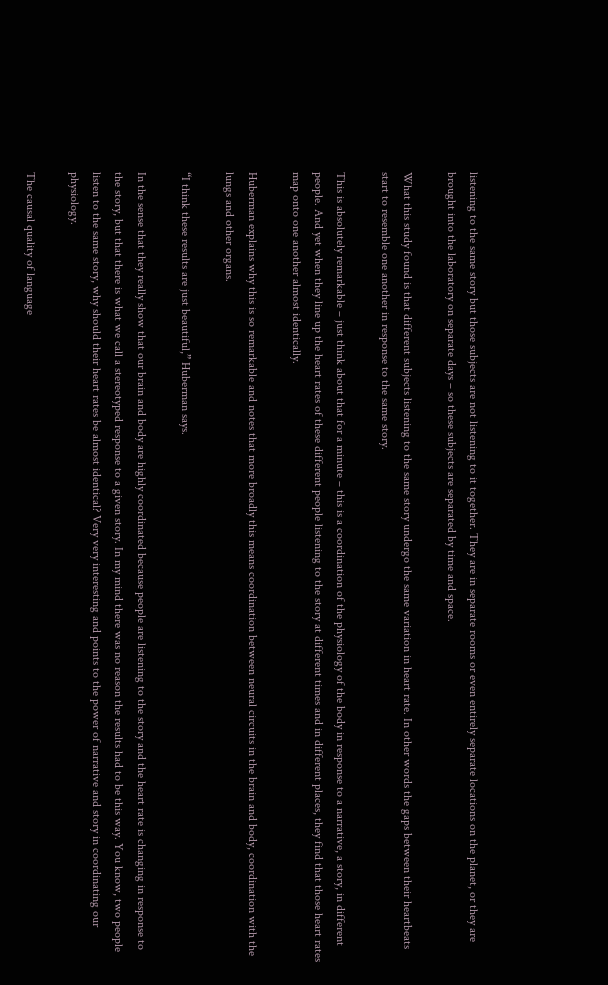listening to the same story but those subjects are not listening to it together. They are in separate rooms or even entirely separate locations on the planet, or they are brought into the laboratory on separate days – so these subjects are separated by time and space.

What this study found is that different subjects listening to the same story undergo the same variation in heart rate. In other words the gaps between their heartbeats start to resemble one another in response to the same story.

This is absolutely remarkable – just think about that for a minute – this is a coordination of the physiology of the body in response to a narrative, a story, in different people. And yet when they line up the heart rates of these different people listening to the story at different times and in different places, they find that those heart rates map onto one another almost identically.

Huberman explains why this is so remarkable and notes that more broadly this means coordination between neural circuits in the brain and body, coordination with the lungs and other organs.

“I think these results are just beautiful,” Huberman says.

In the sense that they really show that our brain and body are highly coordinated because people are listening to the story and the heart rate is changing in response to the story, but that there is what we call a stereotyped response to a given story. In my mind there was no reason the results had to be this way. You know, two people listen to the same story, why should their heart rates be almost identical? Very very interesting and points to the power of narrative and story in coordinating our physiology.

The causal quality of language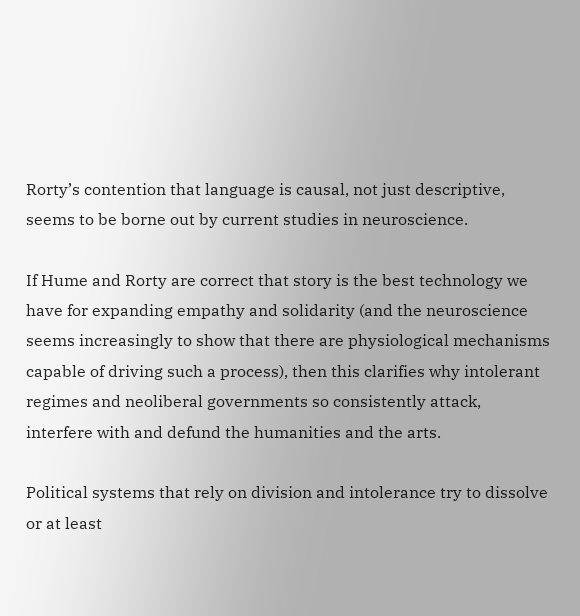Rorty’s contention that language is causal, not just descriptive, seems to be borne out by current studies in neuroscience.

If Hume and Rorty are correct that story is the best technology we have for expanding empathy and solidarity (and the neuroscience seems increasingly to show that there are physiological mechanisms capable of driving such a process), then this clarifies why intolerant regimes and neoliberal governments so consistently attack, interfere with and defund the humanities and the arts.

Political systems that rely on division and intolerance try to dissolve or at least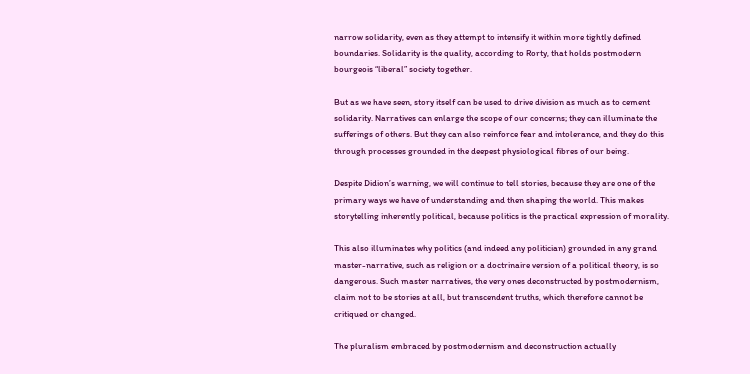narrow solidarity, even as they attempt to intensify it within more tightly defined boundaries. Solidarity is the quality, according to Rorty, that holds postmodern bourgeois “liberal” society together.

But as we have seen, story itself can be used to drive division as much as to cement solidarity. Narratives can enlarge the scope of our concerns; they can illuminate the sufferings of others. But they can also reinforce fear and intolerance, and they do this through processes grounded in the deepest physiological fibres of our being.

Despite Didion’s warning, we will continue to tell stories, because they are one of the primary ways we have of understanding and then shaping the world. This makes storytelling inherently political, because politics is the practical expression of morality.

This also illuminates why politics (and indeed any politician) grounded in any grand master-narrative, such as religion or a doctrinaire version of a political theory, is so dangerous. Such master narratives, the very ones deconstructed by postmodernism, claim not to be stories at all, but transcendent truths, which therefore cannot be critiqued or changed.

The pluralism embraced by postmodernism and deconstruction actually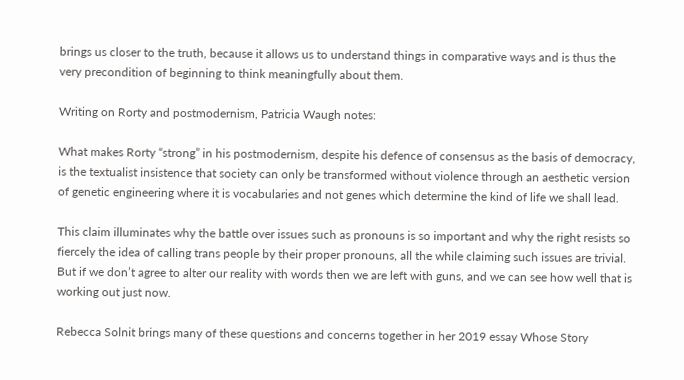brings us closer to the truth, because it allows us to understand things in comparative ways and is thus the very precondition of beginning to think meaningfully about them.

Writing on Rorty and postmodernism, Patricia Waugh notes:

What makes Rorty “strong” in his postmodernism, despite his defence of consensus as the basis of democracy, is the textualist insistence that society can only be transformed without violence through an aesthetic version of genetic engineering where it is vocabularies and not genes which determine the kind of life we shall lead.

This claim illuminates why the battle over issues such as pronouns is so important and why the right resists so fiercely the idea of calling trans people by their proper pronouns, all the while claiming such issues are trivial. But if we don’t agree to alter our reality with words then we are left with guns, and we can see how well that is working out just now.

Rebecca Solnit brings many of these questions and concerns together in her 2019 essay Whose Story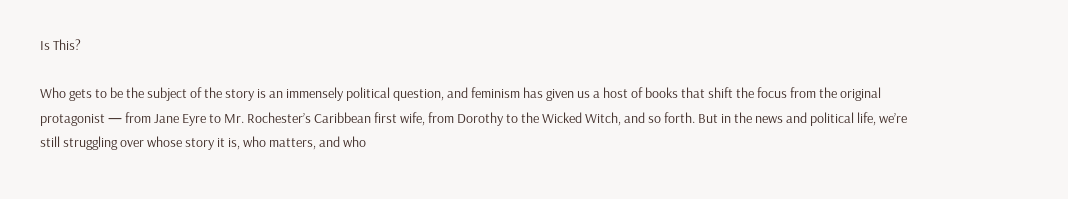Is This?

Who gets to be the subject of the story is an immensely political question, and feminism has given us a host of books that shift the focus from the original protagonist — from Jane Eyre to Mr. Rochester’s Caribbean first wife, from Dorothy to the Wicked Witch, and so forth. But in the news and political life, we’re still struggling over whose story it is, who matters, and who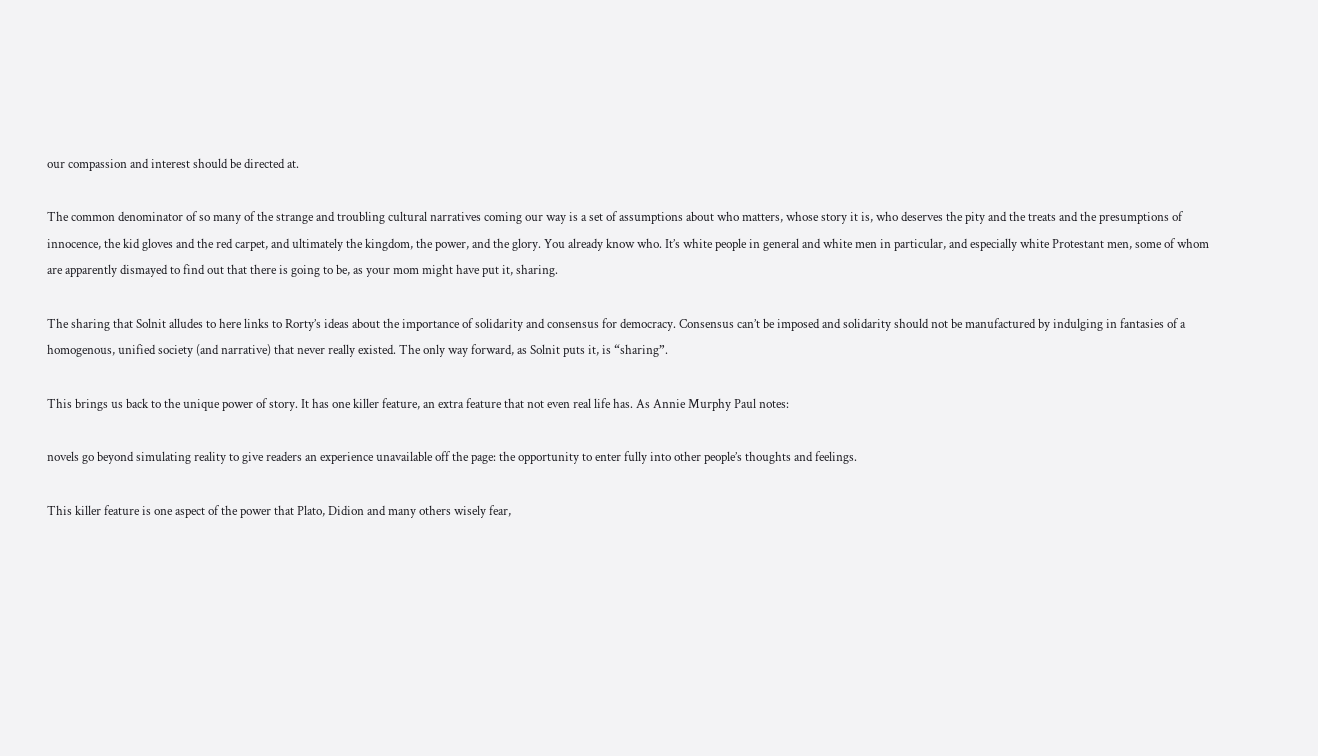our compassion and interest should be directed at.

The common denominator of so many of the strange and troubling cultural narratives coming our way is a set of assumptions about who matters, whose story it is, who deserves the pity and the treats and the presumptions of innocence, the kid gloves and the red carpet, and ultimately the kingdom, the power, and the glory. You already know who. It’s white people in general and white men in particular, and especially white Protestant men, some of whom are apparently dismayed to find out that there is going to be, as your mom might have put it, sharing.

The sharing that Solnit alludes to here links to Rorty’s ideas about the importance of solidarity and consensus for democracy. Consensus can’t be imposed and solidarity should not be manufactured by indulging in fantasies of a homogenous, unified society (and narrative) that never really existed. The only way forward, as Solnit puts it, is “sharing”.

This brings us back to the unique power of story. It has one killer feature, an extra feature that not even real life has. As Annie Murphy Paul notes:

novels go beyond simulating reality to give readers an experience unavailable off the page: the opportunity to enter fully into other people’s thoughts and feelings.

This killer feature is one aspect of the power that Plato, Didion and many others wisely fear,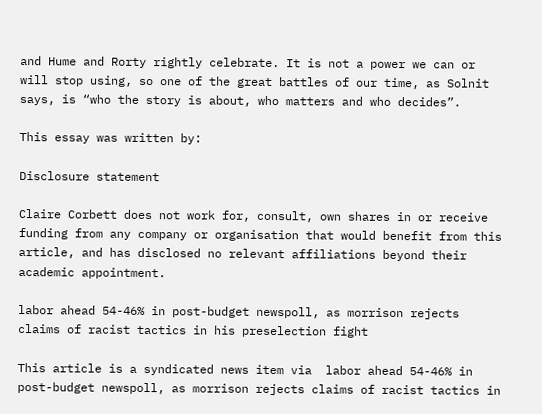and Hume and Rorty rightly celebrate. It is not a power we can or will stop using, so one of the great battles of our time, as Solnit says, is “who the story is about, who matters and who decides”.

This essay was written by:

Disclosure statement

Claire Corbett does not work for, consult, own shares in or receive funding from any company or organisation that would benefit from this article, and has disclosed no relevant affiliations beyond their academic appointment.

labor ahead 54-46% in post-budget newspoll, as morrison rejects claims of racist tactics in his preselection fight

This article is a syndicated news item via  labor ahead 54-46% in post-budget newspoll, as morrison rejects claims of racist tactics in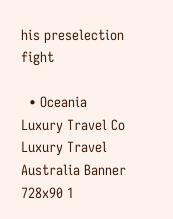his preselection fight

  • Oceania Luxury Travel Co Luxury Travel Australia Banner 728x90 1